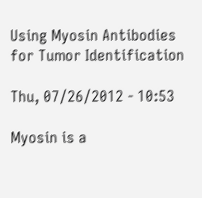Using Myosin Antibodies for Tumor Identification

Thu, 07/26/2012 - 10:53

Myosin is a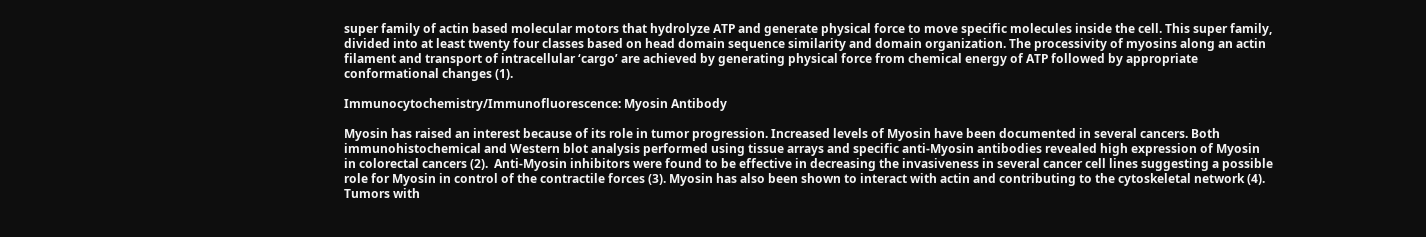super family of actin based molecular motors that hydrolyze ATP and generate physical force to move specific molecules inside the cell. This super family, divided into at least twenty four classes based on head domain sequence similarity and domain organization. The processivity of myosins along an actin filament and transport of intracellular ‘cargo’ are achieved by generating physical force from chemical energy of ATP followed by appropriate conformational changes (1).

Immunocytochemistry/Immunofluorescence: Myosin Antibody

Myosin has raised an interest because of its role in tumor progression. Increased levels of Myosin have been documented in several cancers. Both immunohistochemical and Western blot analysis performed using tissue arrays and specific anti-Myosin antibodies revealed high expression of Myosin in colorectal cancers (2).  Anti-Myosin inhibitors were found to be effective in decreasing the invasiveness in several cancer cell lines suggesting a possible role for Myosin in control of the contractile forces (3). Myosin has also been shown to interact with actin and contributing to the cytoskeletal network (4). Tumors with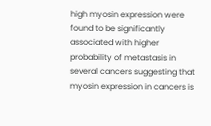high myosin expression were found to be significantly associated with higher probability of metastasis in several cancers suggesting that myosin expression in cancers is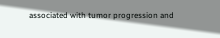associated with tumor progression and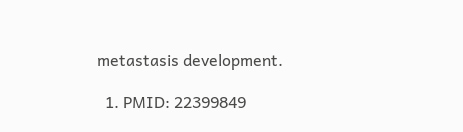metastasis development.

  1. PMID: 22399849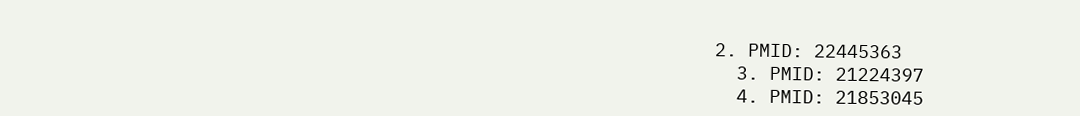2. PMID: 22445363
  3. PMID: 21224397
  4. PMID: 21853045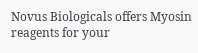Novus Biologicals offers Myosin reagents for your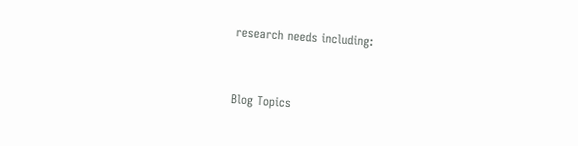research needs including:


Blog Topics